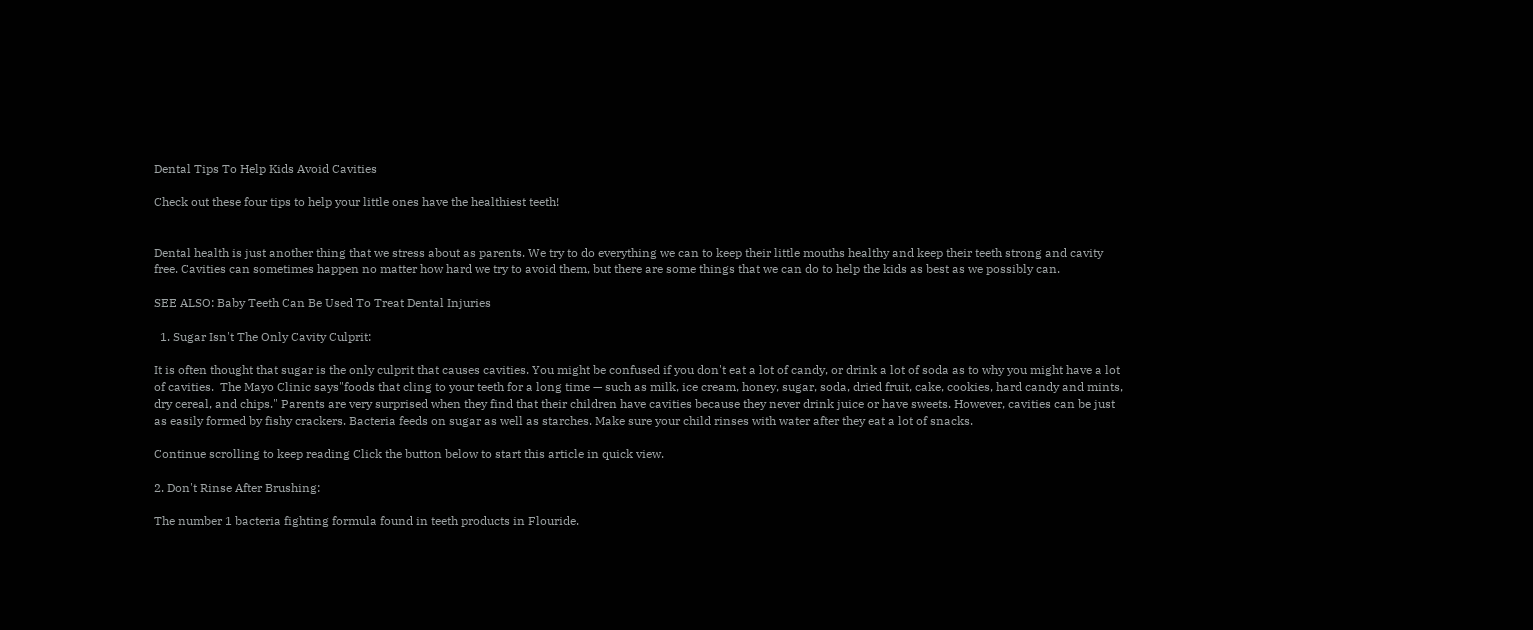Dental Tips To Help Kids Avoid Cavities

Check out these four tips to help your little ones have the healthiest teeth!


Dental health is just another thing that we stress about as parents. We try to do everything we can to keep their little mouths healthy and keep their teeth strong and cavity free. Cavities can sometimes happen no matter how hard we try to avoid them, but there are some things that we can do to help the kids as best as we possibly can.

SEE ALSO: Baby Teeth Can Be Used To Treat Dental Injuries

  1. Sugar Isn't The Only Cavity Culprit:

It is often thought that sugar is the only culprit that causes cavities. You might be confused if you don't eat a lot of candy, or drink a lot of soda as to why you might have a lot of cavities.  The Mayo Clinic says"foods that cling to your teeth for a long time — such as milk, ice cream, honey, sugar, soda, dried fruit, cake, cookies, hard candy and mints, dry cereal, and chips." Parents are very surprised when they find that their children have cavities because they never drink juice or have sweets. However, cavities can be just as easily formed by fishy crackers. Bacteria feeds on sugar as well as starches. Make sure your child rinses with water after they eat a lot of snacks.

Continue scrolling to keep reading Click the button below to start this article in quick view.

2. Don't Rinse After Brushing:

The number 1 bacteria fighting formula found in teeth products in Flouride.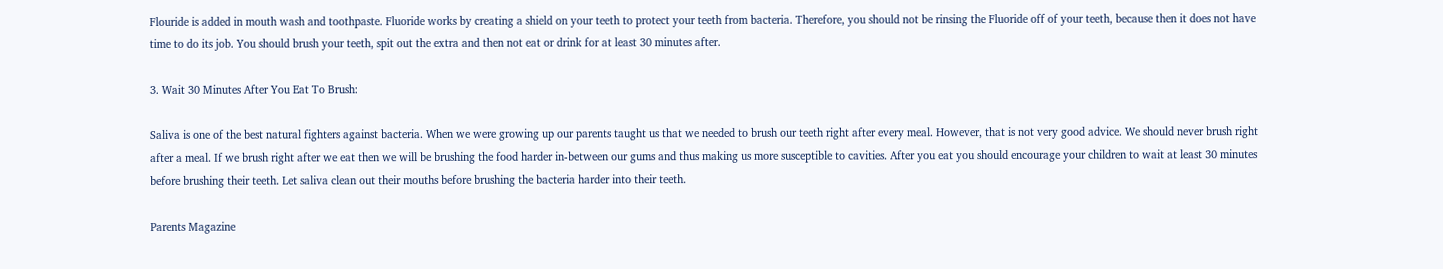Flouride is added in mouth wash and toothpaste. Fluoride works by creating a shield on your teeth to protect your teeth from bacteria. Therefore, you should not be rinsing the Fluoride off of your teeth, because then it does not have time to do its job. You should brush your teeth, spit out the extra and then not eat or drink for at least 30 minutes after.

3. Wait 30 Minutes After You Eat To Brush:

Saliva is one of the best natural fighters against bacteria. When we were growing up our parents taught us that we needed to brush our teeth right after every meal. However, that is not very good advice. We should never brush right after a meal. If we brush right after we eat then we will be brushing the food harder in-between our gums and thus making us more susceptible to cavities. After you eat you should encourage your children to wait at least 30 minutes before brushing their teeth. Let saliva clean out their mouths before brushing the bacteria harder into their teeth.

Parents Magazine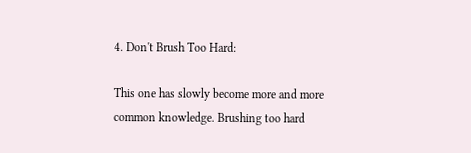4. Don't Brush Too Hard:

This one has slowly become more and more common knowledge. Brushing too hard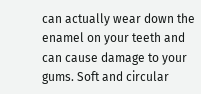can actually wear down the enamel on your teeth and can cause damage to your gums. Soft and circular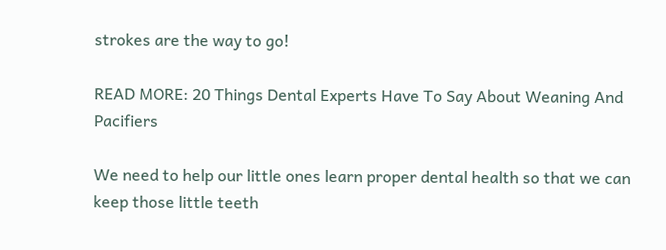strokes are the way to go!

READ MORE: 20 Things Dental Experts Have To Say About Weaning And Pacifiers

We need to help our little ones learn proper dental health so that we can keep those little teeth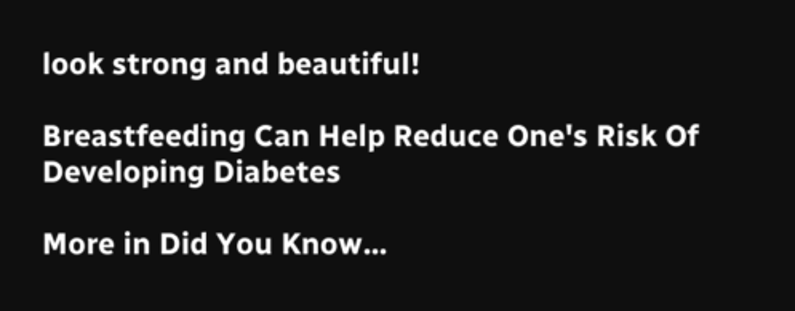look strong and beautiful!

Breastfeeding Can Help Reduce One's Risk Of Developing Diabetes

More in Did You Know...